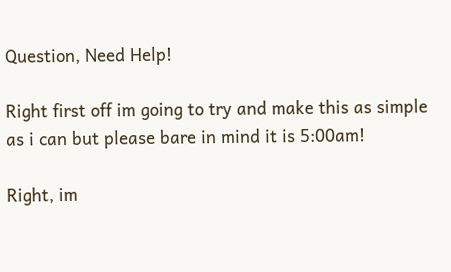Question, Need Help!

Right first off im going to try and make this as simple as i can but please bare in mind it is 5:00am!

Right, im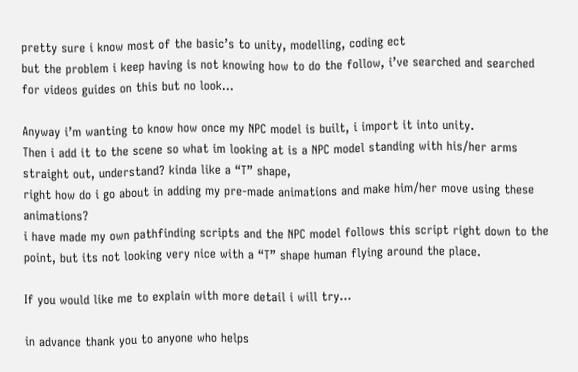pretty sure i know most of the basic’s to unity, modelling, coding ect
but the problem i keep having is not knowing how to do the follow, i’ve searched and searched for videos guides on this but no look…

Anyway i’m wanting to know how once my NPC model is built, i import it into unity.
Then i add it to the scene so what im looking at is a NPC model standing with his/her arms straight out, understand? kinda like a “T” shape,
right how do i go about in adding my pre-made animations and make him/her move using these animations?
i have made my own pathfinding scripts and the NPC model follows this script right down to the point, but its not looking very nice with a “T” shape human flying around the place.

If you would like me to explain with more detail i will try…

in advance thank you to anyone who helps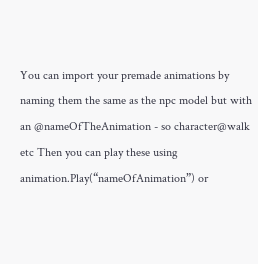You can import your premade animations by naming them the same as the npc model but with an @nameOfTheAnimation - so character@walk etc Then you can play these using animation.Play(“nameOfAnimation”) or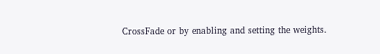CrossFade or by enabling and setting the weights.